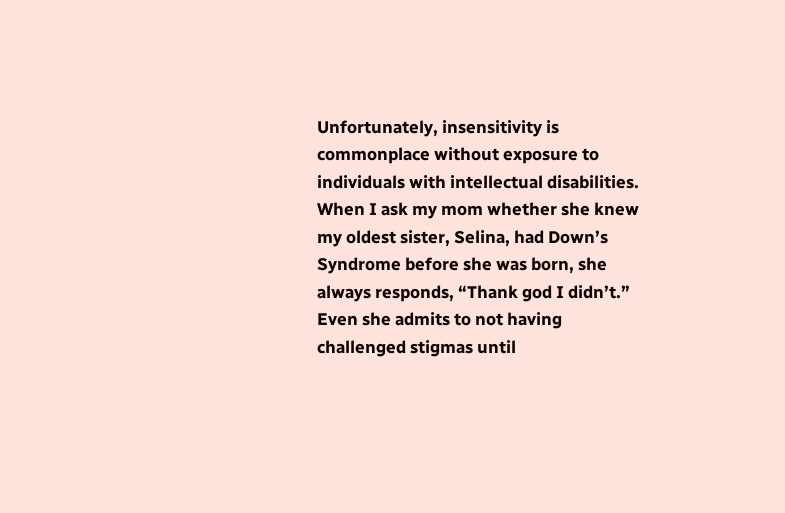Unfortunately, insensitivity is commonplace without exposure to individuals with intellectual disabilities. When I ask my mom whether she knew my oldest sister, Selina, had Down’s Syndrome before she was born, she always responds, “Thank god I didn’t.” Even she admits to not having challenged stigmas until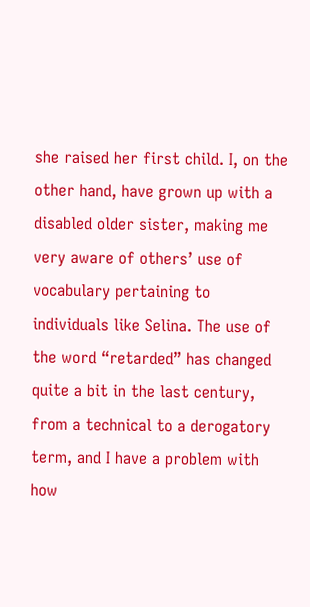she raised her first child. I, on the other hand, have grown up with a disabled older sister, making me very aware of others’ use of vocabulary pertaining to individuals like Selina. The use of the word “retarded” has changed quite a bit in the last century, from a technical to a derogatory term, and I have a problem with how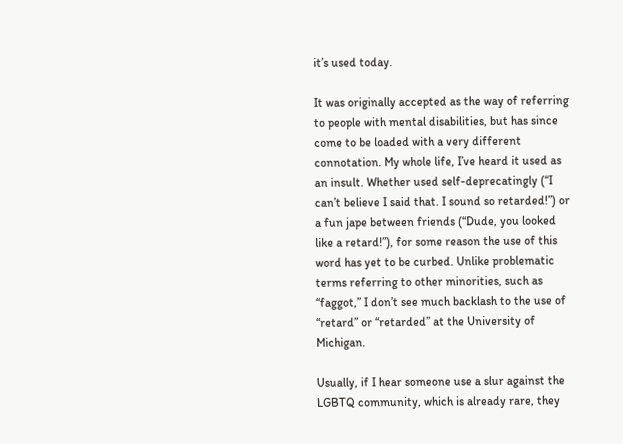it’s used today.

It was originally accepted as the way of referring to people with mental disabilities, but has since come to be loaded with a very different connotation. My whole life, I’ve heard it used as an insult. Whether used self-deprecatingly (“I can’t believe I said that. I sound so retarded!”) or a fun jape between friends (“Dude, you looked like a retard!”), for some reason the use of this word has yet to be curbed. Unlike problematic terms referring to other minorities, such as “faggot,” I don’t see much backlash to the use of “retard” or “retarded” at the University of Michigan.

Usually, if I hear someone use a slur against the LGBTQ community, which is already rare, they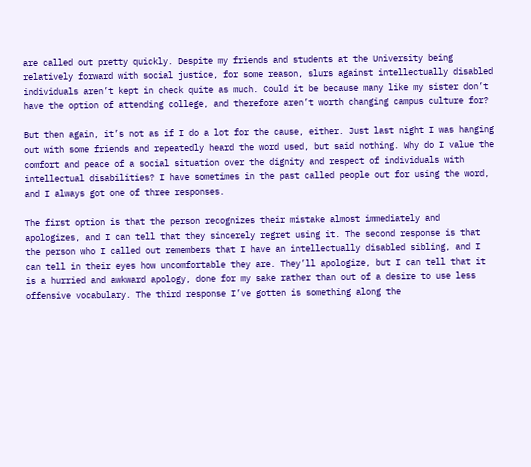are called out pretty quickly. Despite my friends and students at the University being relatively forward with social justice, for some reason, slurs against intellectually disabled individuals aren’t kept in check quite as much. Could it be because many like my sister don’t have the option of attending college, and therefore aren’t worth changing campus culture for?

But then again, it’s not as if I do a lot for the cause, either. Just last night I was hanging out with some friends and repeatedly heard the word used, but said nothing. Why do I value the comfort and peace of a social situation over the dignity and respect of individuals with intellectual disabilities? I have sometimes in the past called people out for using the word, and I always got one of three responses.

The first option is that the person recognizes their mistake almost immediately and apologizes, and I can tell that they sincerely regret using it. The second response is that the person who I called out remembers that I have an intellectually disabled sibling, and I can tell in their eyes how uncomfortable they are. They’ll apologize, but I can tell that it is a hurried and awkward apology, done for my sake rather than out of a desire to use less offensive vocabulary. The third response I’ve gotten is something along the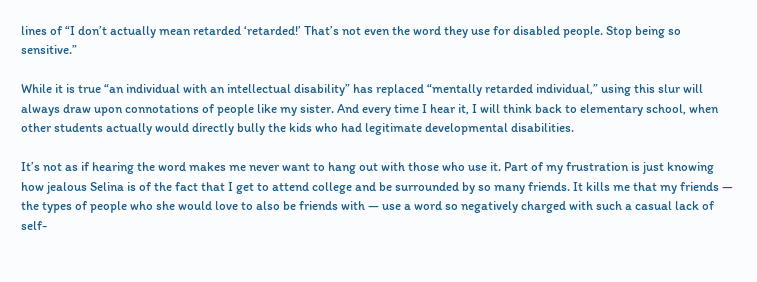lines of “I don’t actually mean retarded ‘retarded!’ That’s not even the word they use for disabled people. Stop being so sensitive.”

While it is true “an individual with an intellectual disability” has replaced “mentally retarded individual,” using this slur will always draw upon connotations of people like my sister. And every time I hear it, I will think back to elementary school, when other students actually would directly bully the kids who had legitimate developmental disabilities.

It’s not as if hearing the word makes me never want to hang out with those who use it. Part of my frustration is just knowing how jealous Selina is of the fact that I get to attend college and be surrounded by so many friends. It kills me that my friends — the types of people who she would love to also be friends with — use a word so negatively charged with such a casual lack of self-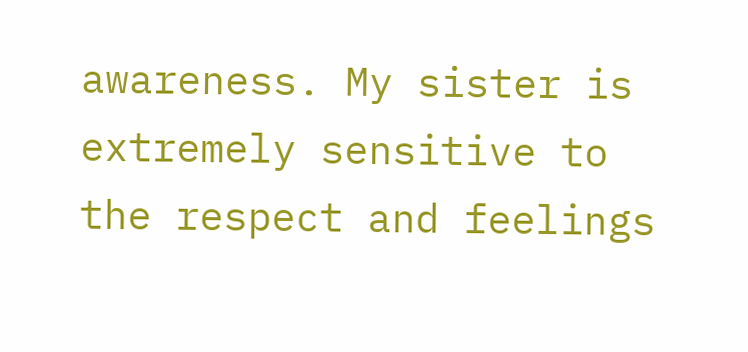awareness. My sister is extremely sensitive to the respect and feelings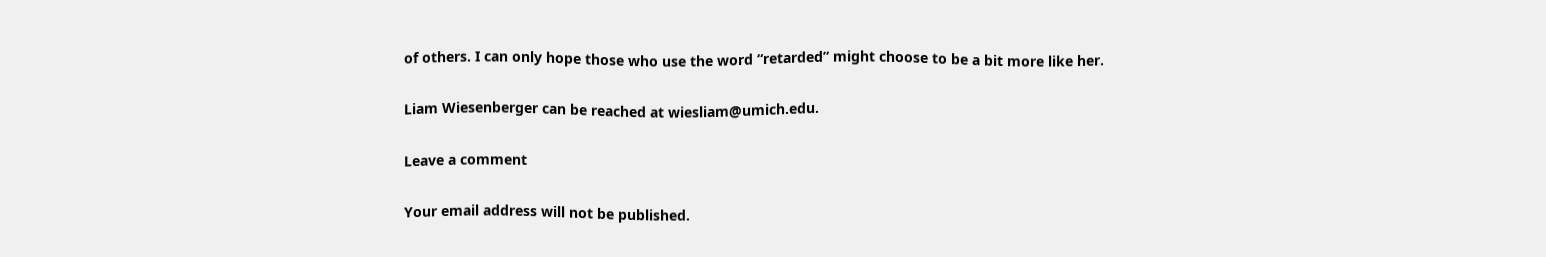of others. I can only hope those who use the word “retarded” might choose to be a bit more like her.

Liam Wiesenberger can be reached at wiesliam@umich.edu.

Leave a comment

Your email address will not be published.